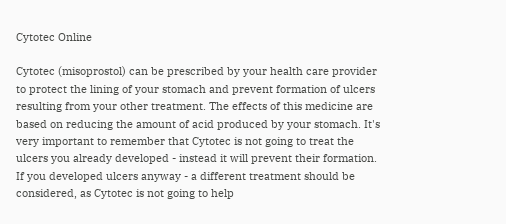Cytotec Online

Cytotec (misoprostol) can be prescribed by your health care provider to protect the lining of your stomach and prevent formation of ulcers resulting from your other treatment. The effects of this medicine are based on reducing the amount of acid produced by your stomach. It's very important to remember that Cytotec is not going to treat the ulcers you already developed - instead it will prevent their formation. If you developed ulcers anyway - a different treatment should be considered, as Cytotec is not going to help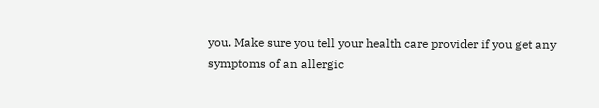you. Make sure you tell your health care provider if you get any symptoms of an allergic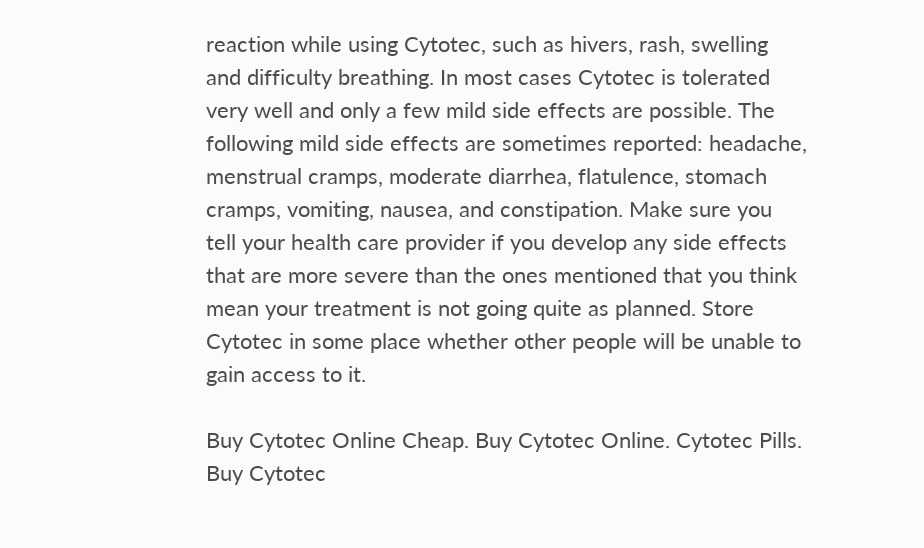reaction while using Cytotec, such as hivers, rash, swelling and difficulty breathing. In most cases Cytotec is tolerated very well and only a few mild side effects are possible. The following mild side effects are sometimes reported: headache, menstrual cramps, moderate diarrhea, flatulence, stomach cramps, vomiting, nausea, and constipation. Make sure you tell your health care provider if you develop any side effects that are more severe than the ones mentioned that you think mean your treatment is not going quite as planned. Store Cytotec in some place whether other people will be unable to gain access to it.

Buy Cytotec Online Cheap. Buy Cytotec Online. Cytotec Pills. Buy Cytotec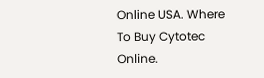Online USA. Where To Buy Cytotec Online.